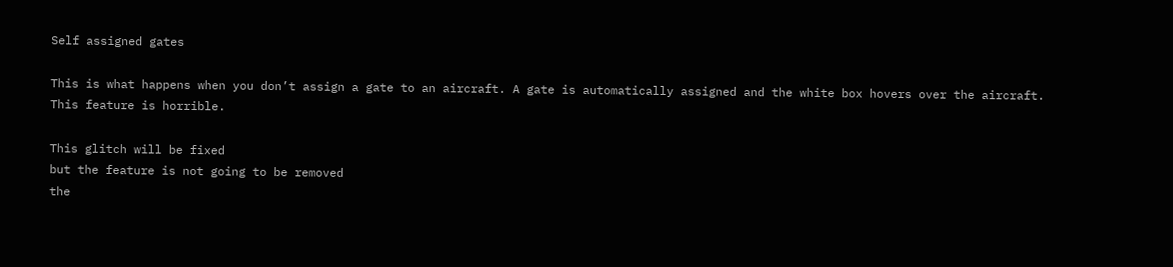Self assigned gates

This is what happens when you don’t assign a gate to an aircraft. A gate is automatically assigned and the white box hovers over the aircraft. This feature is horrible.

This glitch will be fixed
but the feature is not going to be removed
the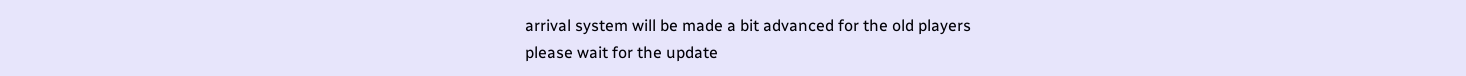arrival system will be made a bit advanced for the old players
please wait for the update